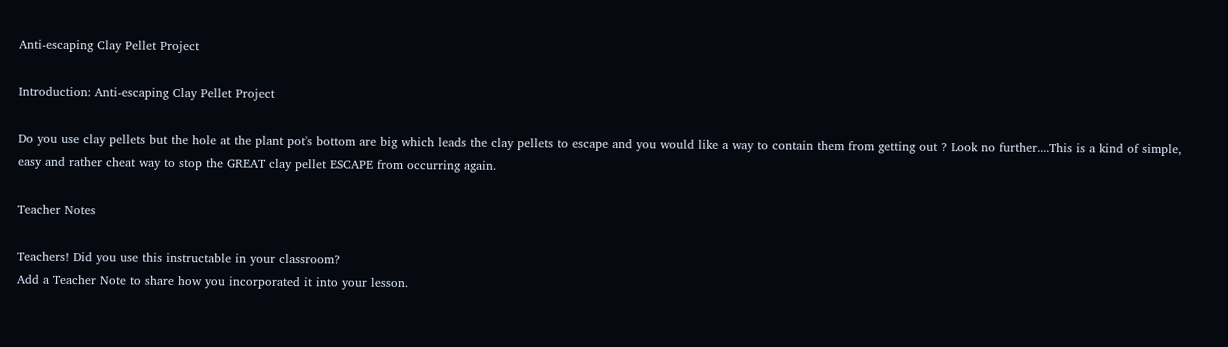Anti-escaping Clay Pellet Project

Introduction: Anti-escaping Clay Pellet Project

Do you use clay pellets but the hole at the plant pot's bottom are big which leads the clay pellets to escape and you would like a way to contain them from getting out ? Look no further....This is a kind of simple, easy and rather cheat way to stop the GREAT clay pellet ESCAPE from occurring again.

Teacher Notes

Teachers! Did you use this instructable in your classroom?
Add a Teacher Note to share how you incorporated it into your lesson.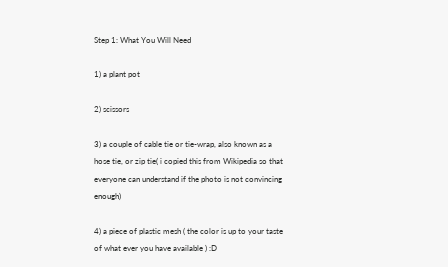Step 1: What You Will Need

1) a plant pot

2) scissors

3) a couple of cable tie or tie-wrap, also known as a hose tie, or zip tie( i copied this from Wikipedia so that everyone can understand if the photo is not convincing enough)

4) a piece of plastic mesh ( the color is up to your taste of what ever you have available ) :D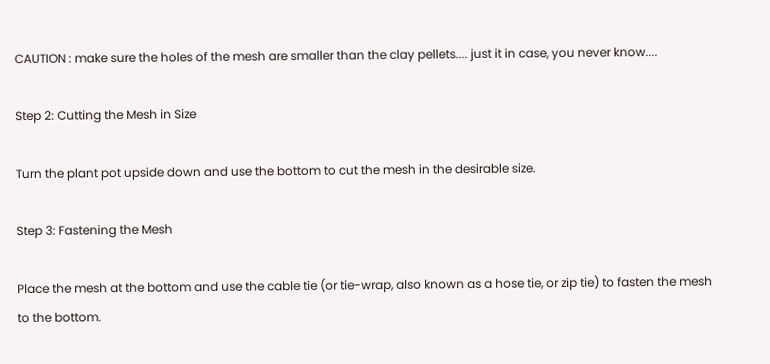CAUTION : make sure the holes of the mesh are smaller than the clay pellets.... just it in case, you never know....

Step 2: Cutting the Mesh in Size

Turn the plant pot upside down and use the bottom to cut the mesh in the desirable size.

Step 3: Fastening the Mesh

Place the mesh at the bottom and use the cable tie (or tie-wrap, also known as a hose tie, or zip tie) to fasten the mesh to the bottom.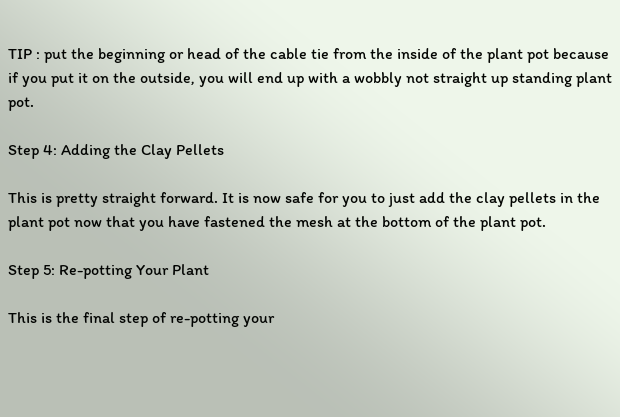TIP : put the beginning or head of the cable tie from the inside of the plant pot because if you put it on the outside, you will end up with a wobbly not straight up standing plant pot.

Step 4: Adding the Clay Pellets

This is pretty straight forward. It is now safe for you to just add the clay pellets in the plant pot now that you have fastened the mesh at the bottom of the plant pot.

Step 5: Re-potting Your Plant

This is the final step of re-potting your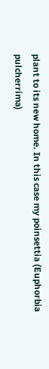plant to its new home. In this case my poinsettia (Euphorbia pulcherrima)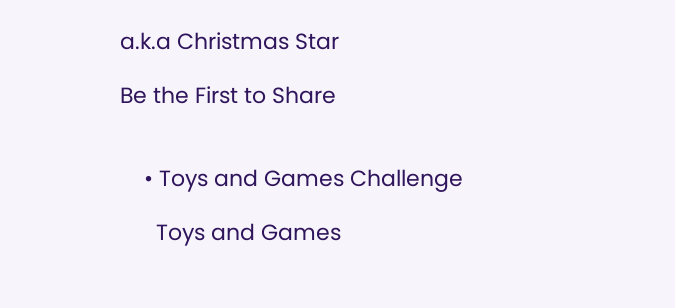a.k.a Christmas Star

Be the First to Share


    • Toys and Games Challenge

      Toys and Games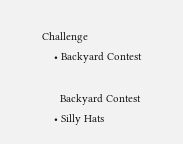Challenge
    • Backyard Contest

      Backyard Contest
    • Silly Hats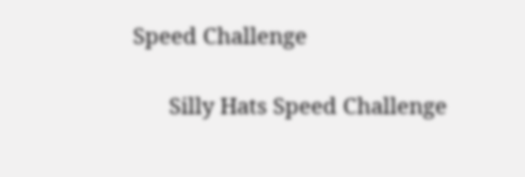Speed Challenge

      Silly Hats Speed Challenge